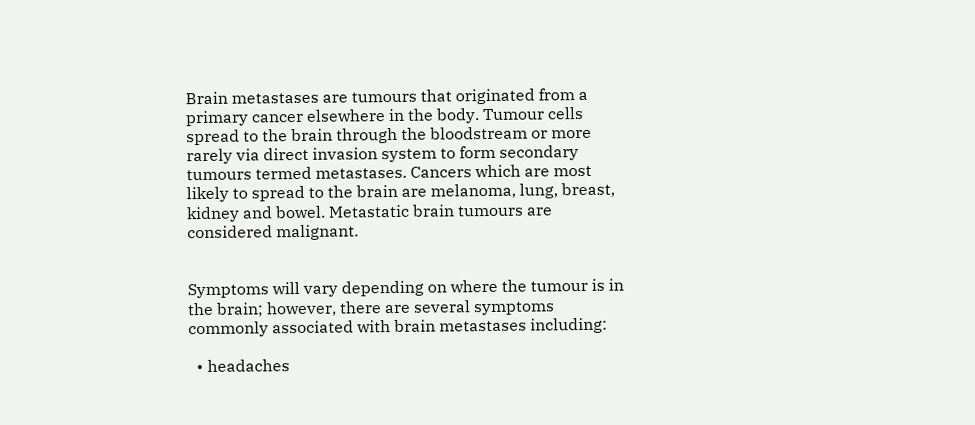Brain metastases are tumours that originated from a primary cancer elsewhere in the body. Tumour cells spread to the brain through the bloodstream or more rarely via direct invasion system to form secondary tumours termed metastases. Cancers which are most likely to spread to the brain are melanoma, lung, breast, kidney and bowel. Metastatic brain tumours are considered malignant.


Symptoms will vary depending on where the tumour is in the brain; however, there are several symptoms commonly associated with brain metastases including:

  • headaches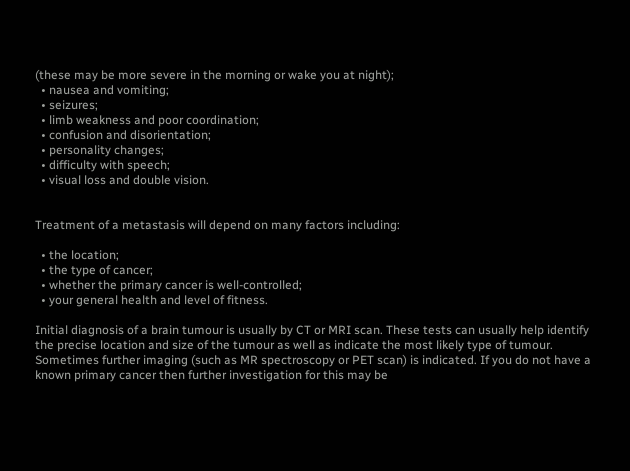(these may be more severe in the morning or wake you at night);
  • nausea and vomiting;
  • seizures;
  • limb weakness and poor coordination;
  • confusion and disorientation;
  • personality changes;
  • difficulty with speech;
  • visual loss and double vision.


Treatment of a metastasis will depend on many factors including:

  • the location;
  • the type of cancer;
  • whether the primary cancer is well-controlled;
  • your general health and level of fitness.

Initial diagnosis of a brain tumour is usually by CT or MRI scan. These tests can usually help identify the precise location and size of the tumour as well as indicate the most likely type of tumour. Sometimes further imaging (such as MR spectroscopy or PET scan) is indicated. If you do not have a known primary cancer then further investigation for this may be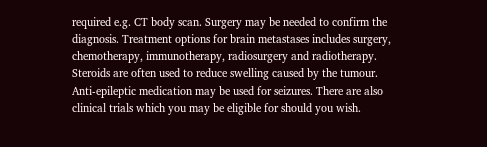required e.g. CT body scan. Surgery may be needed to confirm the diagnosis. Treatment options for brain metastases includes surgery, chemotherapy, immunotherapy, radiosurgery and radiotherapy. Steroids are often used to reduce swelling caused by the tumour. Anti-epileptic medication may be used for seizures. There are also clinical trials which you may be eligible for should you wish.